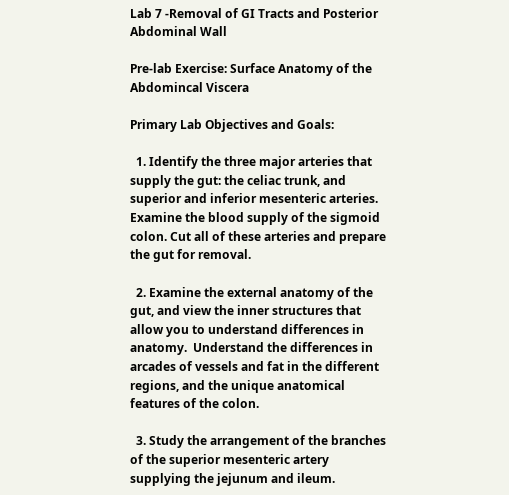Lab 7 -Removal of GI Tracts and Posterior Abdominal Wall

Pre-lab Exercise: Surface Anatomy of the Abdomincal Viscera

Primary Lab Objectives and Goals:

  1. Identify the three major arteries that supply the gut: the celiac trunk, and superior and inferior mesenteric arteries. Examine the blood supply of the sigmoid colon. Cut all of these arteries and prepare the gut for removal.

  2. Examine the external anatomy of the gut, and view the inner structures that allow you to understand differences in anatomy.  Understand the differences in arcades of vessels and fat in the different regions, and the unique anatomical features of the colon.

  3. Study the arrangement of the branches of the superior mesenteric artery supplying the jejunum and ileum.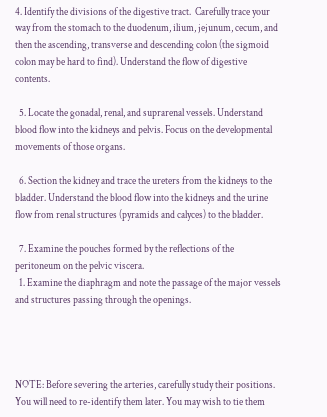4. Identify the divisions of the digestive tract.  Carefully trace your way from the stomach to the duodenum, ilium, jejunum, cecum, and then the ascending, transverse and descending colon (the sigmoid colon may be hard to find). Understand the flow of digestive contents.

  5. Locate the gonadal, renal, and suprarenal vessels. Understand blood flow into the kidneys and pelvis. Focus on the developmental movements of those organs.

  6. Section the kidney and trace the ureters from the kidneys to the bladder. Understand the blood flow into the kidneys and the urine flow from renal structures (pyramids and calyces) to the bladder.

  7. Examine the pouches formed by the reflections of the peritoneum on the pelvic viscera.
  1. Examine the diaphragm and note the passage of the major vessels and structures passing through the openings.




NOTE: Before severing the arteries, carefully study their positions. You will need to re-identify them later. You may wish to tie them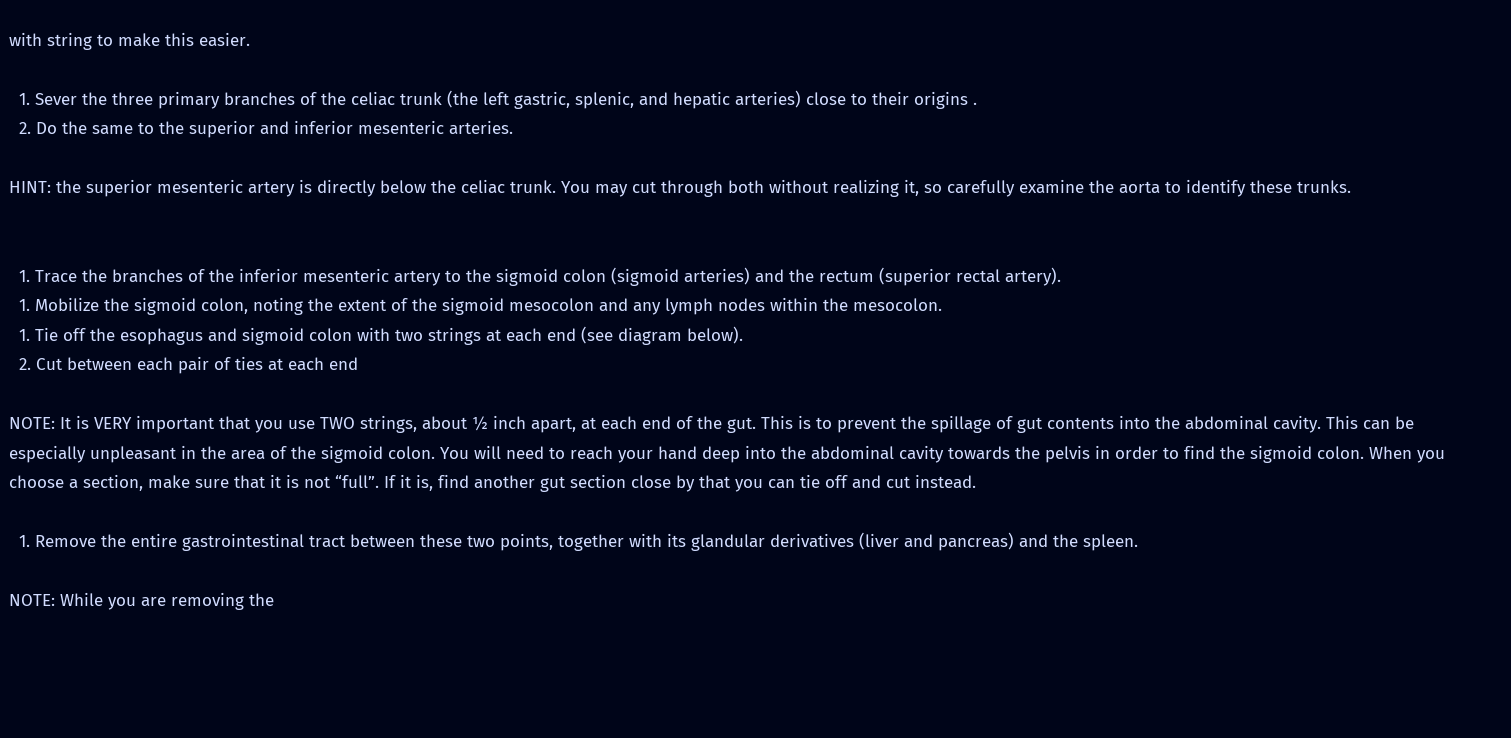with string to make this easier.

  1. Sever the three primary branches of the celiac trunk (the left gastric, splenic, and hepatic arteries) close to their origins .
  2. Do the same to the superior and inferior mesenteric arteries.

HINT: the superior mesenteric artery is directly below the celiac trunk. You may cut through both without realizing it, so carefully examine the aorta to identify these trunks.


  1. Trace the branches of the inferior mesenteric artery to the sigmoid colon (sigmoid arteries) and the rectum (superior rectal artery).
  1. Mobilize the sigmoid colon, noting the extent of the sigmoid mesocolon and any lymph nodes within the mesocolon.
  1. Tie off the esophagus and sigmoid colon with two strings at each end (see diagram below).
  2. Cut between each pair of ties at each end

NOTE: It is VERY important that you use TWO strings, about ½ inch apart, at each end of the gut. This is to prevent the spillage of gut contents into the abdominal cavity. This can be especially unpleasant in the area of the sigmoid colon. You will need to reach your hand deep into the abdominal cavity towards the pelvis in order to find the sigmoid colon. When you choose a section, make sure that it is not “full”. If it is, find another gut section close by that you can tie off and cut instead.

  1. Remove the entire gastrointestinal tract between these two points, together with its glandular derivatives (liver and pancreas) and the spleen.

NOTE: While you are removing the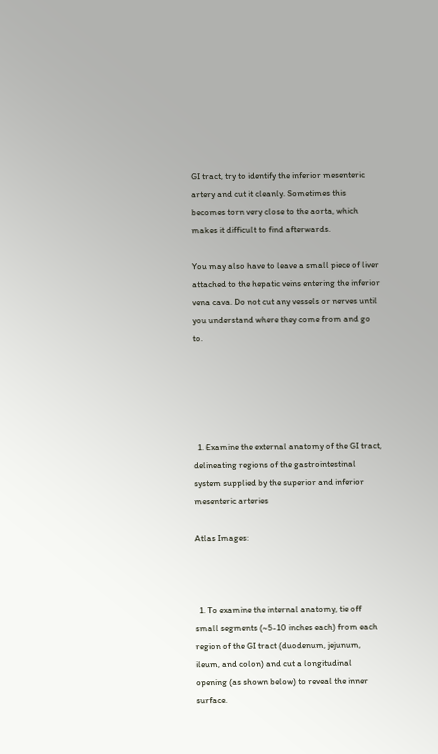GI tract, try to identify the inferior mesenteric artery and cut it cleanly. Sometimes this becomes torn very close to the aorta, which makes it difficult to find afterwards.

You may also have to leave a small piece of liver attached to the hepatic veins entering the inferior vena cava. Do not cut any vessels or nerves until you understand where they come from and go to.





  1. Examine the external anatomy of the GI tract, delineating regions of the gastrointestinal system supplied by the superior and inferior mesenteric arteries

Atlas Images:



  1. To examine the internal anatomy, tie off small segments (~5-10 inches each) from each region of the GI tract (duodenum, jejunum, ileum, and colon) and cut a longitudinal opening (as shown below) to reveal the inner surface.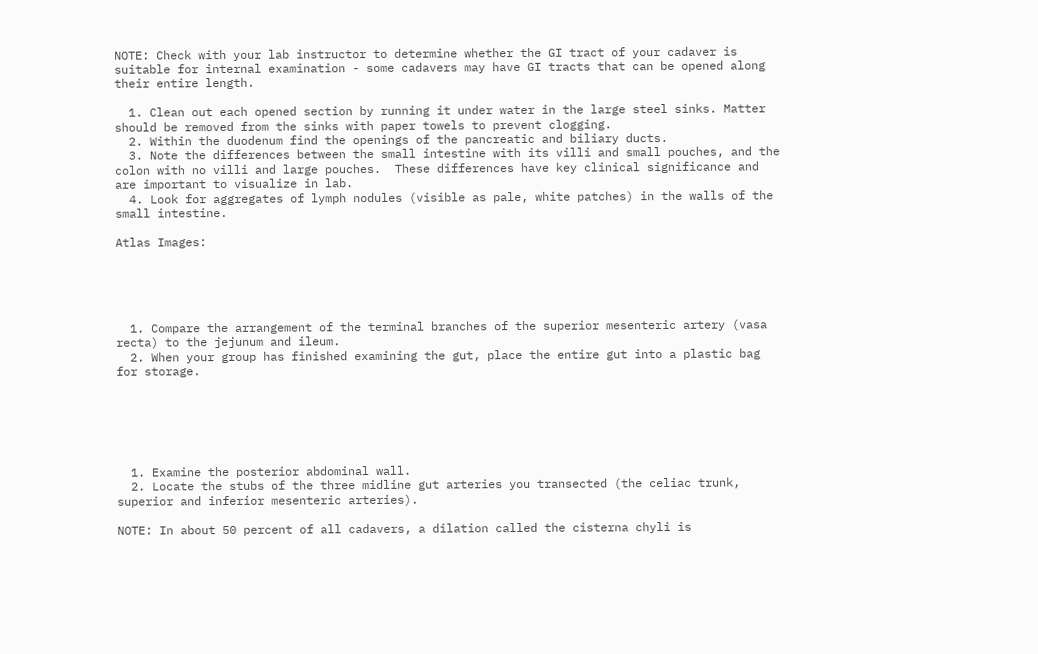NOTE: Check with your lab instructor to determine whether the GI tract of your cadaver is suitable for internal examination - some cadavers may have GI tracts that can be opened along their entire length.

  1. Clean out each opened section by running it under water in the large steel sinks. Matter should be removed from the sinks with paper towels to prevent clogging.
  2. Within the duodenum find the openings of the pancreatic and biliary ducts.
  3. Note the differences between the small intestine with its villi and small pouches, and the colon with no villi and large pouches.  These differences have key clinical significance and are important to visualize in lab.
  4. Look for aggregates of lymph nodules (visible as pale, white patches) in the walls of the small intestine.

Atlas Images:





  1. Compare the arrangement of the terminal branches of the superior mesenteric artery (vasa recta) to the jejunum and ileum.
  2. When your group has finished examining the gut, place the entire gut into a plastic bag for storage.






  1. Examine the posterior abdominal wall.
  2. Locate the stubs of the three midline gut arteries you transected (the celiac trunk, superior and inferior mesenteric arteries).

NOTE: In about 50 percent of all cadavers, a dilation called the cisterna chyli is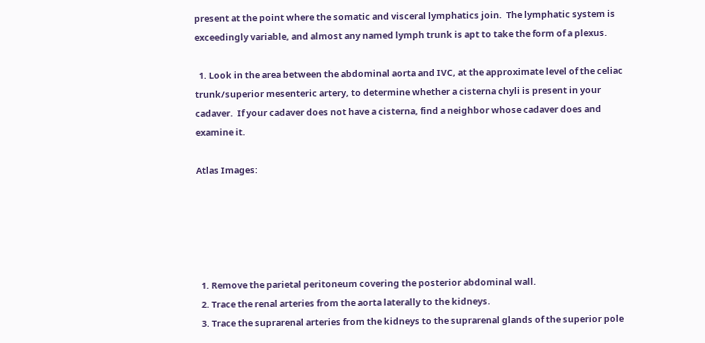present at the point where the somatic and visceral lymphatics join.  The lymphatic system is exceedingly variable, and almost any named lymph trunk is apt to take the form of a plexus.

  1. Look in the area between the abdominal aorta and IVC, at the approximate level of the celiac trunk/superior mesenteric artery, to determine whether a cisterna chyli is present in your cadaver.  If your cadaver does not have a cisterna, find a neighbor whose cadaver does and examine it.

Atlas Images:





  1. Remove the parietal peritoneum covering the posterior abdominal wall.
  2. Trace the renal arteries from the aorta laterally to the kidneys.
  3. Trace the suprarenal arteries from the kidneys to the suprarenal glands of the superior pole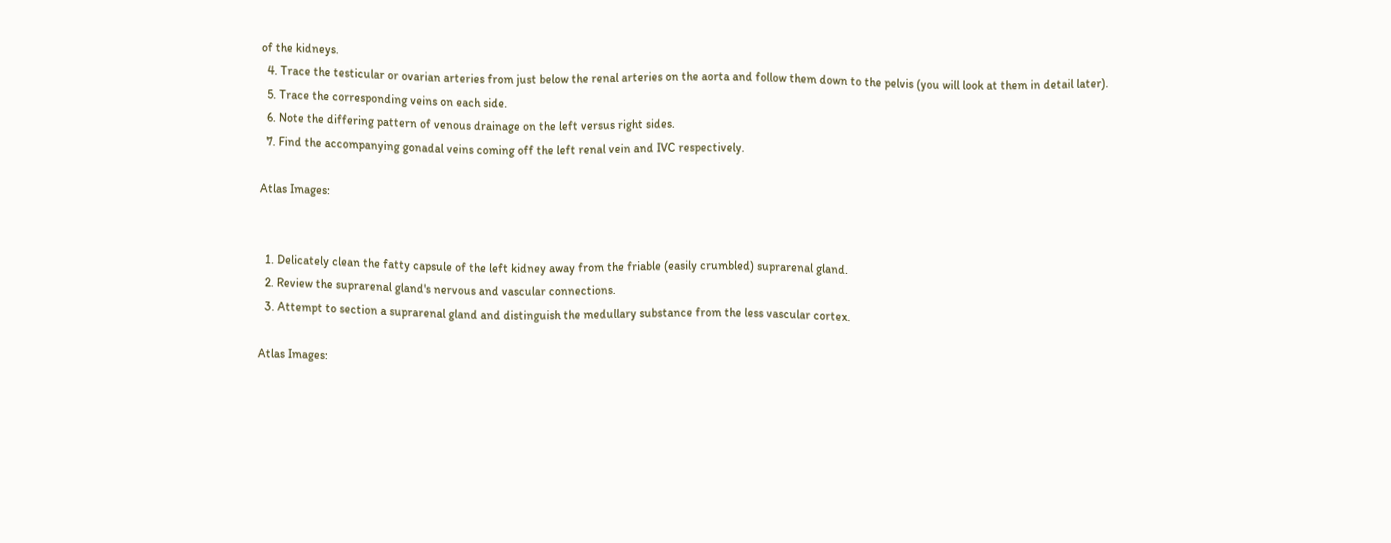of the kidneys.
  4. Trace the testicular or ovarian arteries from just below the renal arteries on the aorta and follow them down to the pelvis (you will look at them in detail later).
  5. Trace the corresponding veins on each side.
  6. Note the differing pattern of venous drainage on the left versus right sides.
  7. Find the accompanying gonadal veins coming off the left renal vein and IVC respectively.

Atlas Images:


  1. Delicately clean the fatty capsule of the left kidney away from the friable (easily crumbled) suprarenal gland.
  2. Review the suprarenal gland's nervous and vascular connections.
  3. Attempt to section a suprarenal gland and distinguish the medullary substance from the less vascular cortex.

Atlas Images: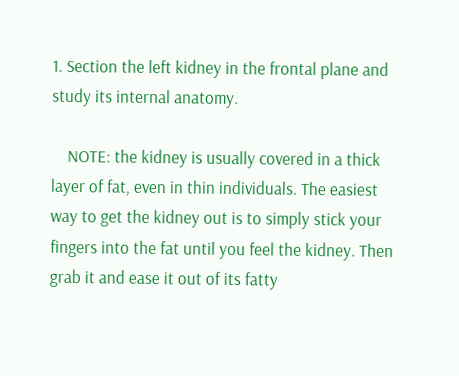1. Section the left kidney in the frontal plane and study its internal anatomy.

    NOTE: the kidney is usually covered in a thick layer of fat, even in thin individuals. The easiest way to get the kidney out is to simply stick your fingers into the fat until you feel the kidney. Then grab it and ease it out of its fatty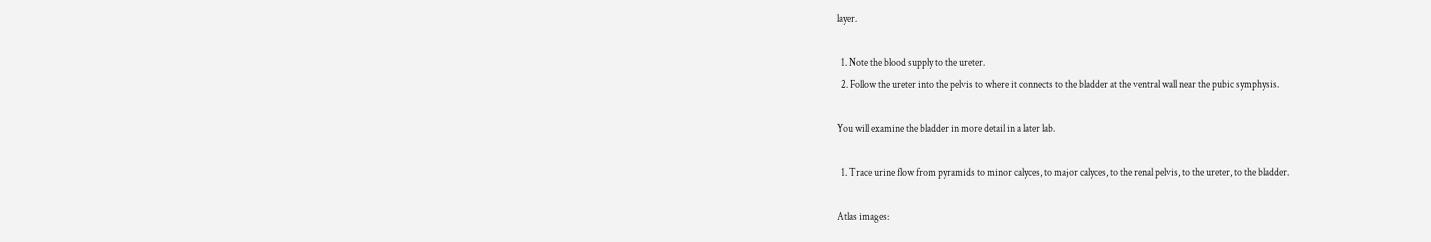layer.

  1. Note the blood supply to the ureter.
  2. Follow the ureter into the pelvis to where it connects to the bladder at the ventral wall near the pubic symphysis.

You will examine the bladder in more detail in a later lab.

  1. Trace urine flow from pyramids to minor calyces, to major calyces, to the renal pelvis, to the ureter, to the bladder.

Atlas images: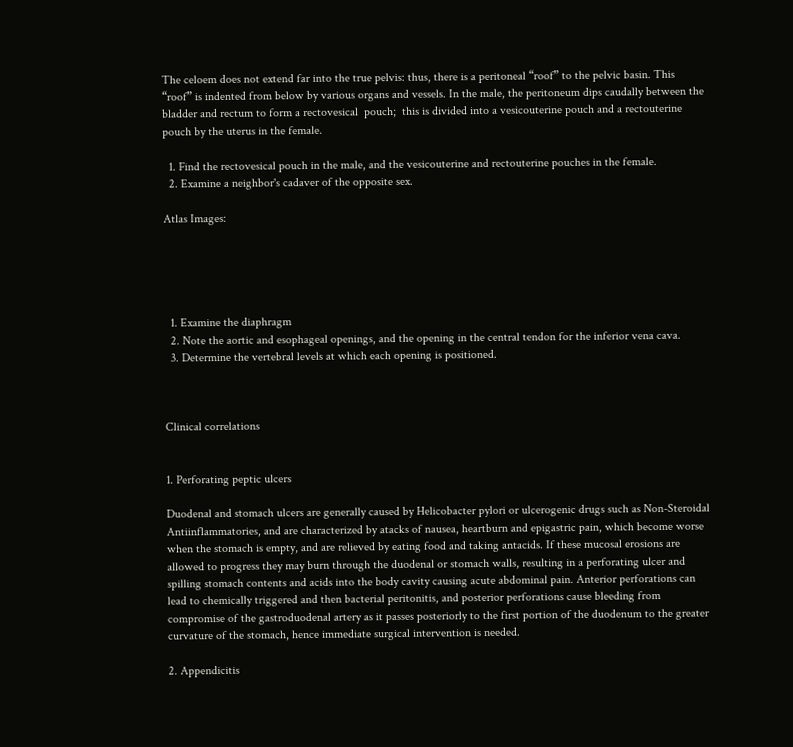The celoem does not extend far into the true pelvis: thus, there is a peritoneal “roof” to the pelvic basin. This “roof” is indented from below by various organs and vessels. In the male, the peritoneum dips caudally between the bladder and rectum to form a rectovesical  pouch;  this is divided into a vesicouterine pouch and a rectouterine pouch by the uterus in the female.

  1. Find the rectovesical pouch in the male, and the vesicouterine and rectouterine pouches in the female.
  2. Examine a neighbor's cadaver of the opposite sex.

Atlas Images:





  1. Examine the diaphragm
  2. Note the aortic and esophageal openings, and the opening in the central tendon for the inferior vena cava.
  3. Determine the vertebral levels at which each opening is positioned.



Clinical correlations


1. Perforating peptic ulcers

Duodenal and stomach ulcers are generally caused by Helicobacter pylori or ulcerogenic drugs such as Non-Steroidal Antiinflammatories, and are characterized by atacks of nausea, heartburn and epigastric pain, which become worse when the stomach is empty, and are relieved by eating food and taking antacids. If these mucosal erosions are allowed to progress they may burn through the duodenal or stomach walls, resulting in a perforating ulcer and spilling stomach contents and acids into the body cavity causing acute abdominal pain. Anterior perforations can lead to chemically triggered and then bacterial peritonitis, and posterior perforations cause bleeding from compromise of the gastroduodenal artery as it passes posteriorly to the first portion of the duodenum to the greater curvature of the stomach, hence immediate surgical intervention is needed.

2. Appendicitis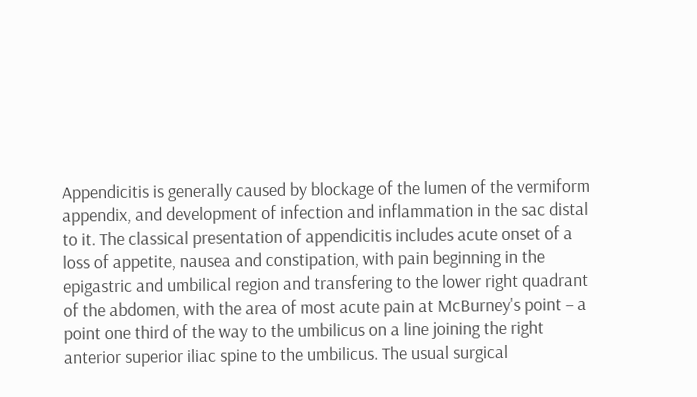Appendicitis is generally caused by blockage of the lumen of the vermiform appendix, and development of infection and inflammation in the sac distal to it. The classical presentation of appendicitis includes acute onset of a loss of appetite, nausea and constipation, with pain beginning in the epigastric and umbilical region and transfering to the lower right quadrant of the abdomen, with the area of most acute pain at McBurney's point – a point one third of the way to the umbilicus on a line joining the right anterior superior iliac spine to the umbilicus. The usual surgical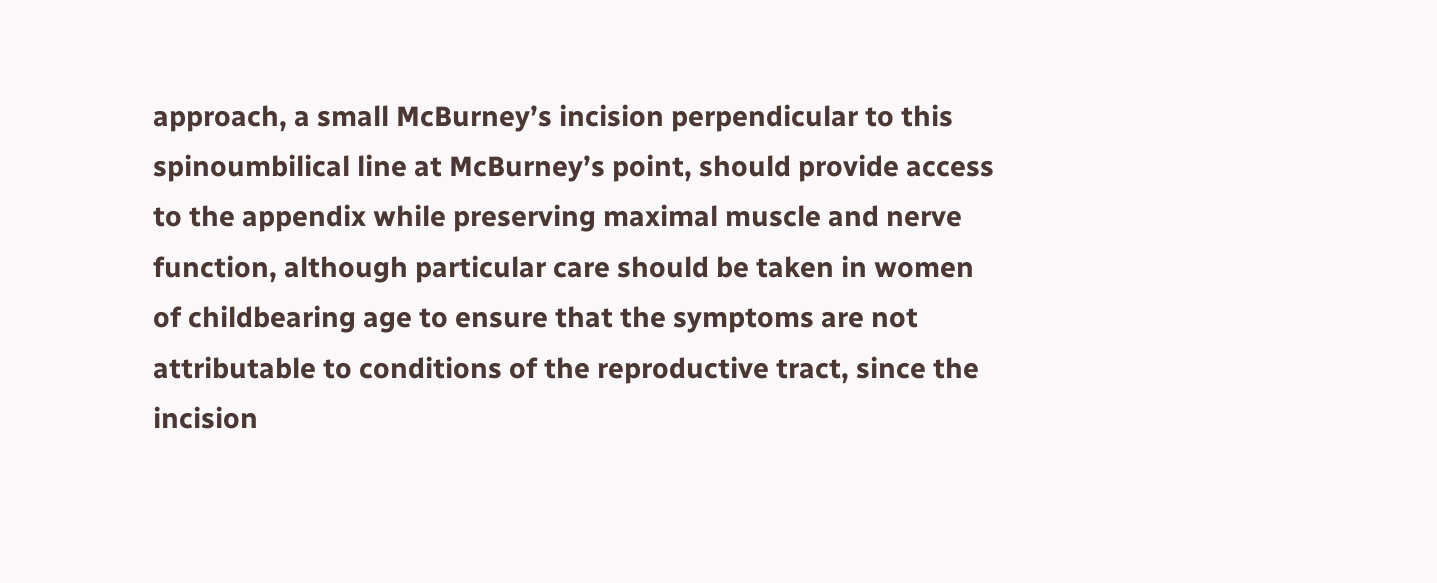approach, a small McBurney’s incision perpendicular to this spinoumbilical line at McBurney’s point, should provide access to the appendix while preserving maximal muscle and nerve function, although particular care should be taken in women of childbearing age to ensure that the symptoms are not attributable to conditions of the reproductive tract, since the incision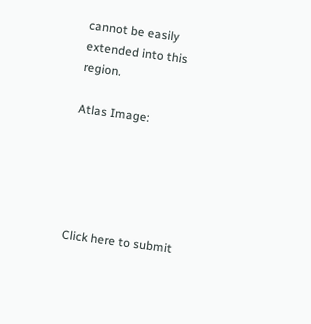cannot be easily extended into this region.

Atlas Image:





Click here to submit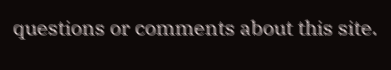questions or comments about this site.